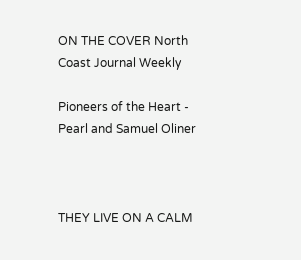ON THE COVER North Coast Journal Weekly

Pioneers of the Heart - Pearl and Samuel Oliner



THEY LIVE ON A CALM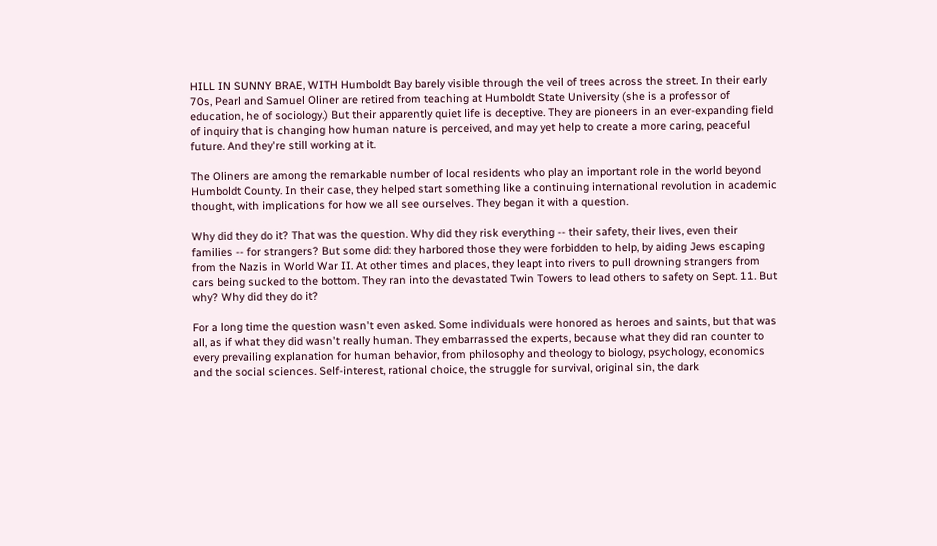HILL IN SUNNY BRAE, WITH Humboldt Bay barely visible through the veil of trees across the street. In their early 70s, Pearl and Samuel Oliner are retired from teaching at Humboldt State University (she is a professor of education, he of sociology.) But their apparently quiet life is deceptive. They are pioneers in an ever-expanding field of inquiry that is changing how human nature is perceived, and may yet help to create a more caring, peaceful future. And they're still working at it.

The Oliners are among the remarkable number of local residents who play an important role in the world beyond Humboldt County. In their case, they helped start something like a continuing international revolution in academic thought, with implications for how we all see ourselves. They began it with a question.

Why did they do it? That was the question. Why did they risk everything -- their safety, their lives, even their families -- for strangers? But some did: they harbored those they were forbidden to help, by aiding Jews escaping from the Nazis in World War II. At other times and places, they leapt into rivers to pull drowning strangers from cars being sucked to the bottom. They ran into the devastated Twin Towers to lead others to safety on Sept. 11. But why? Why did they do it?

For a long time the question wasn't even asked. Some individuals were honored as heroes and saints, but that was all, as if what they did wasn't really human. They embarrassed the experts, because what they did ran counter to every prevailing explanation for human behavior, from philosophy and theology to biology, psychology, economics and the social sciences. Self-interest, rational choice, the struggle for survival, original sin, the dark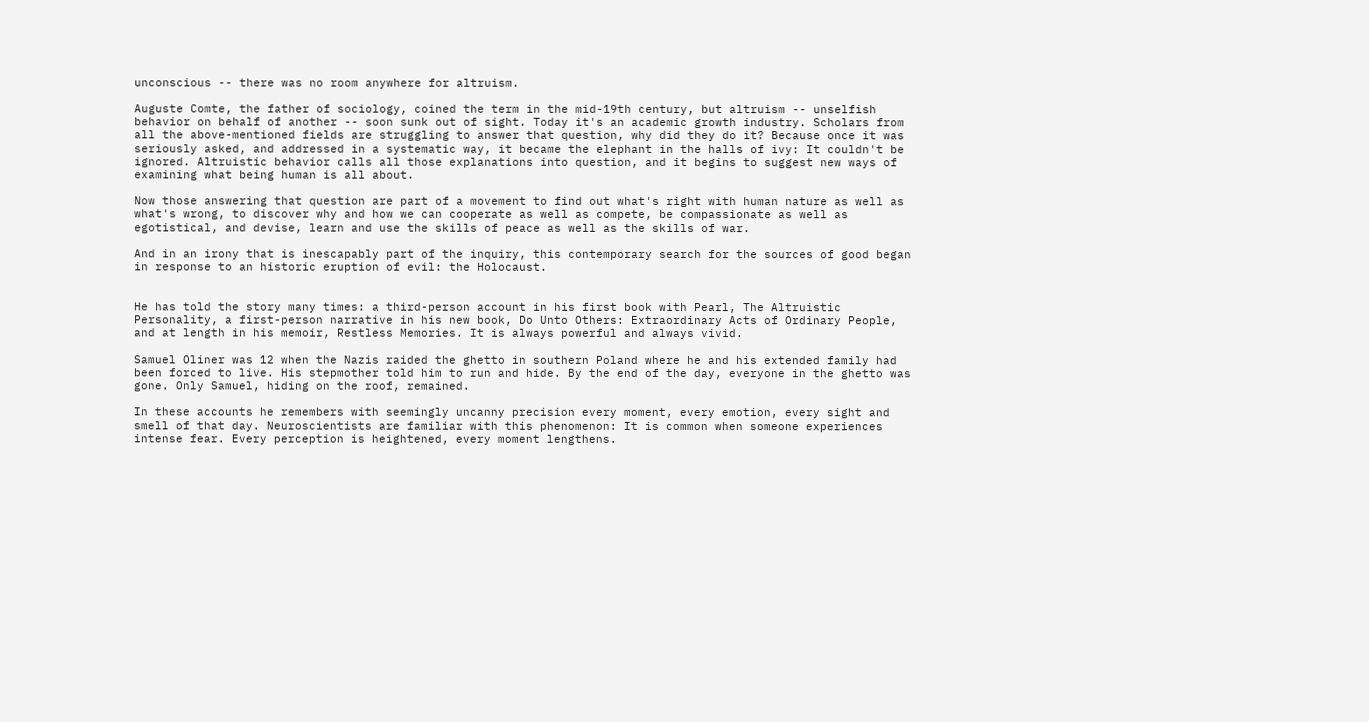unconscious -- there was no room anywhere for altruism.

Auguste Comte, the father of sociology, coined the term in the mid-19th century, but altruism -- unselfish behavior on behalf of another -- soon sunk out of sight. Today it's an academic growth industry. Scholars from all the above-mentioned fields are struggling to answer that question, why did they do it? Because once it was seriously asked, and addressed in a systematic way, it became the elephant in the halls of ivy: It couldn't be ignored. Altruistic behavior calls all those explanations into question, and it begins to suggest new ways of examining what being human is all about.

Now those answering that question are part of a movement to find out what's right with human nature as well as what's wrong, to discover why and how we can cooperate as well as compete, be compassionate as well as egotistical, and devise, learn and use the skills of peace as well as the skills of war.

And in an irony that is inescapably part of the inquiry, this contemporary search for the sources of good began in response to an historic eruption of evil: the Holocaust.


He has told the story many times: a third-person account in his first book with Pearl, The Altruistic Personality, a first-person narrative in his new book, Do Unto Others: Extraordinary Acts of Ordinary People, and at length in his memoir, Restless Memories. It is always powerful and always vivid.

Samuel Oliner was 12 when the Nazis raided the ghetto in southern Poland where he and his extended family had been forced to live. His stepmother told him to run and hide. By the end of the day, everyone in the ghetto was gone. Only Samuel, hiding on the roof, remained.

In these accounts he remembers with seemingly uncanny precision every moment, every emotion, every sight and smell of that day. Neuroscientists are familiar with this phenomenon: It is common when someone experiences intense fear. Every perception is heightened, every moment lengthens.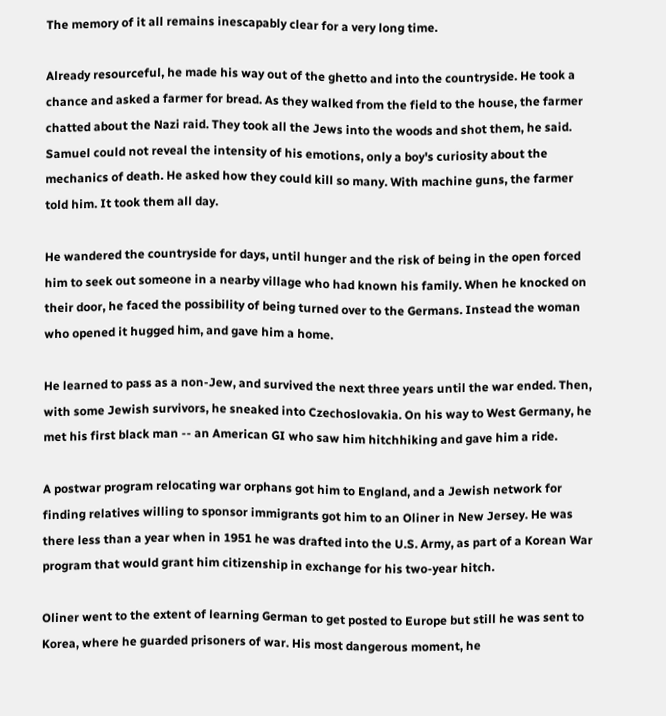The memory of it all remains inescapably clear for a very long time.

Already resourceful, he made his way out of the ghetto and into the countryside. He took a chance and asked a farmer for bread. As they walked from the field to the house, the farmer chatted about the Nazi raid. They took all the Jews into the woods and shot them, he said. Samuel could not reveal the intensity of his emotions, only a boy's curiosity about the mechanics of death. He asked how they could kill so many. With machine guns, the farmer told him. It took them all day.

He wandered the countryside for days, until hunger and the risk of being in the open forced him to seek out someone in a nearby village who had known his family. When he knocked on their door, he faced the possibility of being turned over to the Germans. Instead the woman who opened it hugged him, and gave him a home.

He learned to pass as a non-Jew, and survived the next three years until the war ended. Then, with some Jewish survivors, he sneaked into Czechoslovakia. On his way to West Germany, he met his first black man -- an American GI who saw him hitchhiking and gave him a ride.

A postwar program relocating war orphans got him to England, and a Jewish network for finding relatives willing to sponsor immigrants got him to an Oliner in New Jersey. He was there less than a year when in 1951 he was drafted into the U.S. Army, as part of a Korean War program that would grant him citizenship in exchange for his two-year hitch.

Oliner went to the extent of learning German to get posted to Europe but still he was sent to Korea, where he guarded prisoners of war. His most dangerous moment, he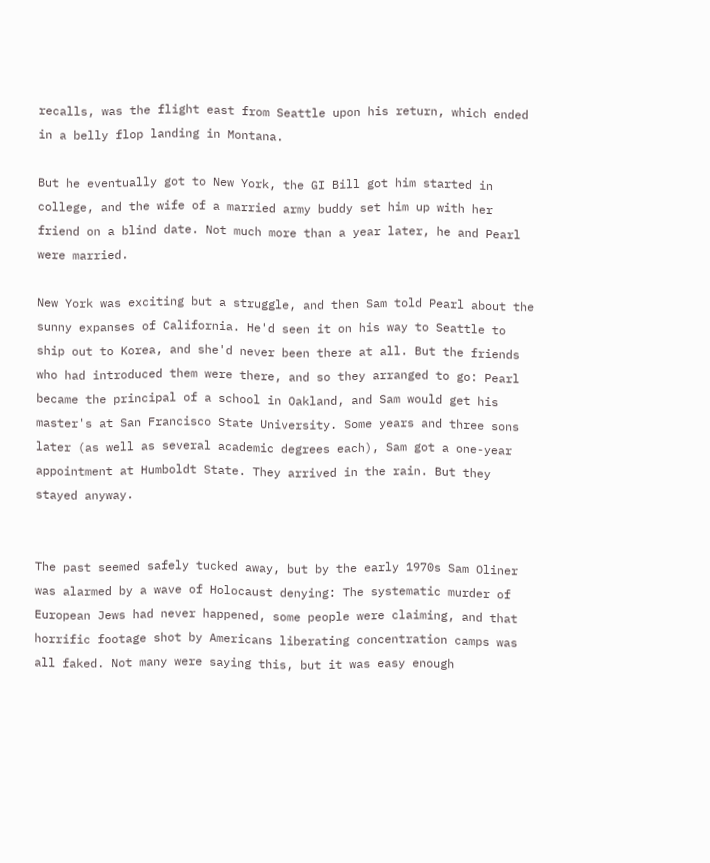recalls, was the flight east from Seattle upon his return, which ended in a belly flop landing in Montana.

But he eventually got to New York, the GI Bill got him started in college, and the wife of a married army buddy set him up with her friend on a blind date. Not much more than a year later, he and Pearl were married.

New York was exciting but a struggle, and then Sam told Pearl about the sunny expanses of California. He'd seen it on his way to Seattle to ship out to Korea, and she'd never been there at all. But the friends who had introduced them were there, and so they arranged to go: Pearl became the principal of a school in Oakland, and Sam would get his master's at San Francisco State University. Some years and three sons later (as well as several academic degrees each), Sam got a one-year appointment at Humboldt State. They arrived in the rain. But they stayed anyway.


The past seemed safely tucked away, but by the early 1970s Sam Oliner was alarmed by a wave of Holocaust denying: The systematic murder of European Jews had never happened, some people were claiming, and that horrific footage shot by Americans liberating concentration camps was all faked. Not many were saying this, but it was easy enough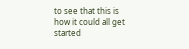to see that this is how it could all get started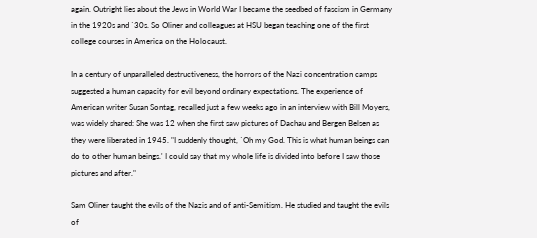again. Outright lies about the Jews in World War I became the seedbed of fascism in Germany in the 1920s and `30s. So Oliner and colleagues at HSU began teaching one of the first college courses in America on the Holocaust.

In a century of unparalleled destructiveness, the horrors of the Nazi concentration camps suggested a human capacity for evil beyond ordinary expectations. The experience of American writer Susan Sontag, recalled just a few weeks ago in an interview with Bill Moyers, was widely shared: She was 12 when she first saw pictures of Dachau and Bergen Belsen as they were liberated in 1945. "I suddenly thought, `Oh my God. This is what human beings can do to other human beings.' I could say that my whole life is divided into before I saw those pictures and after."

Sam Oliner taught the evils of the Nazis and of anti-Semitism. He studied and taught the evils of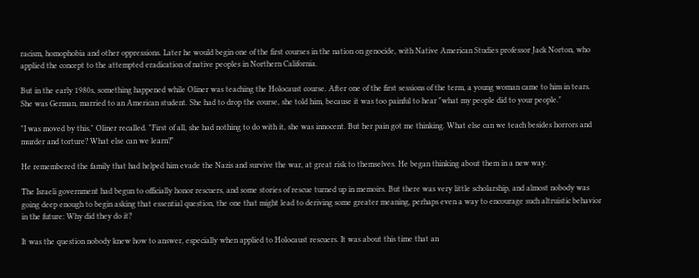racism, homophobia and other oppressions. Later he would begin one of the first courses in the nation on genocide, with Native American Studies professor Jack Norton, who applied the concept to the attempted eradication of native peoples in Northern California.

But in the early 1980s, something happened while Oliner was teaching the Holocaust course. After one of the first sessions of the term, a young woman came to him in tears. She was German, married to an American student. She had to drop the course, she told him, because it was too painful to hear "what my people did to your people."

"I was moved by this," Oliner recalled. "First of all, she had nothing to do with it, she was innocent. But her pain got me thinking. What else can we teach besides horrors and murder and torture? What else can we learn?"

He remembered the family that had helped him evade the Nazis and survive the war, at great risk to themselves. He began thinking about them in a new way.

The Israeli government had begun to officially honor rescuers, and some stories of rescue turned up in memoirs. But there was very little scholarship, and almost nobody was going deep enough to begin asking that essential question, the one that might lead to deriving some greater meaning, perhaps even a way to encourage such altruistic behavior in the future: Why did they do it?

It was the question nobody knew how to answer, especially when applied to Holocaust rescuers. It was about this time that an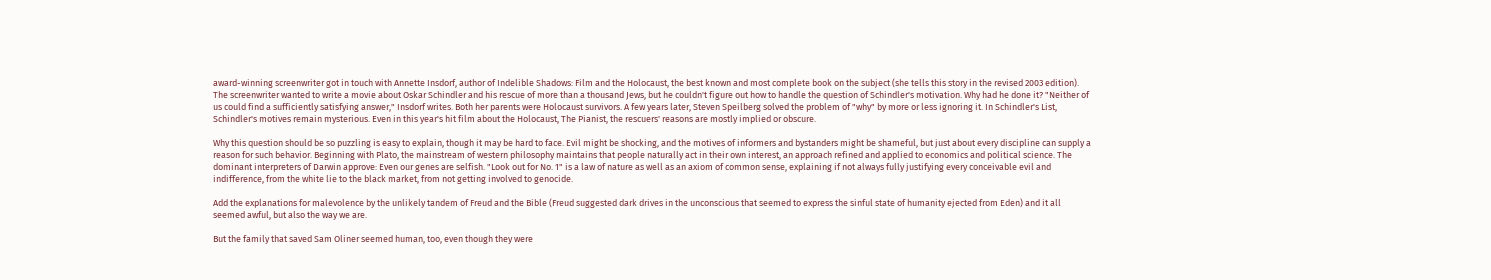award-winning screenwriter got in touch with Annette Insdorf, author of Indelible Shadows: Film and the Holocaust, the best known and most complete book on the subject (she tells this story in the revised 2003 edition). The screenwriter wanted to write a movie about Oskar Schindler and his rescue of more than a thousand Jews, but he couldn't figure out how to handle the question of Schindler's motivation. Why had he done it? "Neither of us could find a sufficiently satisfying answer," Insdorf writes. Both her parents were Holocaust survivors. A few years later, Steven Speilberg solved the problem of "why" by more or less ignoring it. In Schindler's List, Schindler's motives remain mysterious. Even in this year's hit film about the Holocaust, The Pianist, the rescuers' reasons are mostly implied or obscure.

Why this question should be so puzzling is easy to explain, though it may be hard to face. Evil might be shocking, and the motives of informers and bystanders might be shameful, but just about every discipline can supply a reason for such behavior. Beginning with Plato, the mainstream of western philosophy maintains that people naturally act in their own interest, an approach refined and applied to economics and political science. The dominant interpreters of Darwin approve: Even our genes are selfish. "Look out for No. 1" is a law of nature as well as an axiom of common sense, explaining if not always fully justifying every conceivable evil and indifference, from the white lie to the black market, from not getting involved to genocide.

Add the explanations for malevolence by the unlikely tandem of Freud and the Bible (Freud suggested dark drives in the unconscious that seemed to express the sinful state of humanity ejected from Eden) and it all seemed awful, but also the way we are.

But the family that saved Sam Oliner seemed human, too, even though they were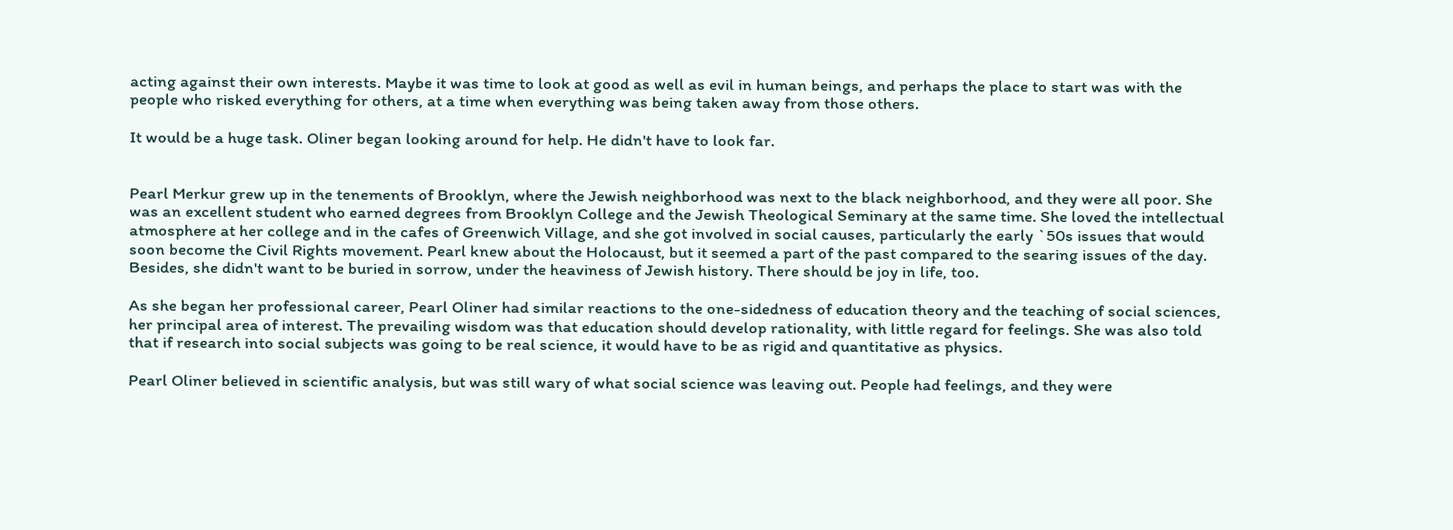acting against their own interests. Maybe it was time to look at good as well as evil in human beings, and perhaps the place to start was with the people who risked everything for others, at a time when everything was being taken away from those others.

It would be a huge task. Oliner began looking around for help. He didn't have to look far.


Pearl Merkur grew up in the tenements of Brooklyn, where the Jewish neighborhood was next to the black neighborhood, and they were all poor. She was an excellent student who earned degrees from Brooklyn College and the Jewish Theological Seminary at the same time. She loved the intellectual atmosphere at her college and in the cafes of Greenwich Village, and she got involved in social causes, particularly the early `50s issues that would soon become the Civil Rights movement. Pearl knew about the Holocaust, but it seemed a part of the past compared to the searing issues of the day. Besides, she didn't want to be buried in sorrow, under the heaviness of Jewish history. There should be joy in life, too.

As she began her professional career, Pearl Oliner had similar reactions to the one-sidedness of education theory and the teaching of social sciences, her principal area of interest. The prevailing wisdom was that education should develop rationality, with little regard for feelings. She was also told that if research into social subjects was going to be real science, it would have to be as rigid and quantitative as physics.

Pearl Oliner believed in scientific analysis, but was still wary of what social science was leaving out. People had feelings, and they were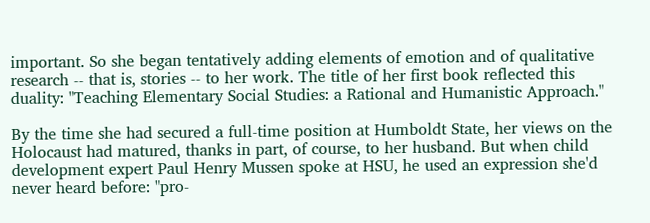important. So she began tentatively adding elements of emotion and of qualitative research -- that is, stories -- to her work. The title of her first book reflected this duality: "Teaching Elementary Social Studies: a Rational and Humanistic Approach."

By the time she had secured a full-time position at Humboldt State, her views on the Holocaust had matured, thanks in part, of course, to her husband. But when child development expert Paul Henry Mussen spoke at HSU, he used an expression she'd never heard before: "pro-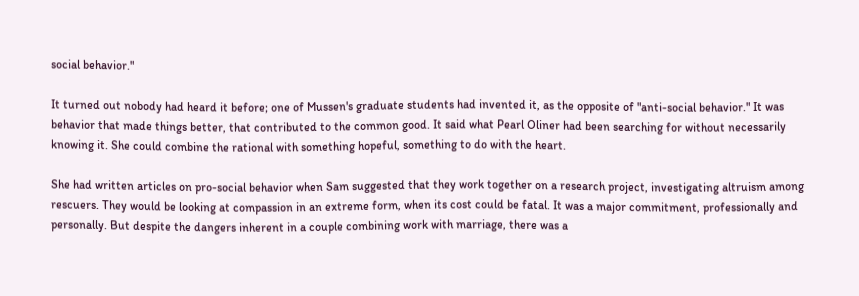social behavior."

It turned out nobody had heard it before; one of Mussen's graduate students had invented it, as the opposite of "anti-social behavior." It was behavior that made things better, that contributed to the common good. It said what Pearl Oliner had been searching for without necessarily knowing it. She could combine the rational with something hopeful, something to do with the heart.

She had written articles on pro-social behavior when Sam suggested that they work together on a research project, investigating altruism among rescuers. They would be looking at compassion in an extreme form, when its cost could be fatal. It was a major commitment, professionally and personally. But despite the dangers inherent in a couple combining work with marriage, there was a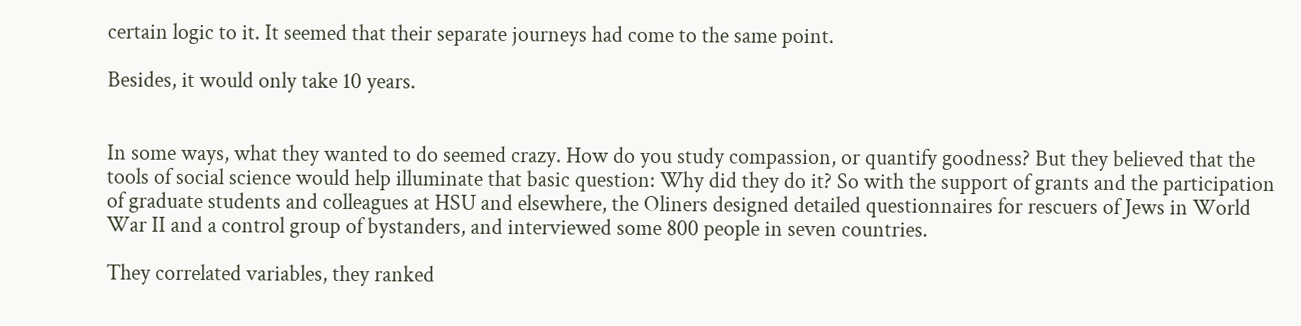certain logic to it. It seemed that their separate journeys had come to the same point.

Besides, it would only take 10 years.


In some ways, what they wanted to do seemed crazy. How do you study compassion, or quantify goodness? But they believed that the tools of social science would help illuminate that basic question: Why did they do it? So with the support of grants and the participation of graduate students and colleagues at HSU and elsewhere, the Oliners designed detailed questionnaires for rescuers of Jews in World War II and a control group of bystanders, and interviewed some 800 people in seven countries.

They correlated variables, they ranked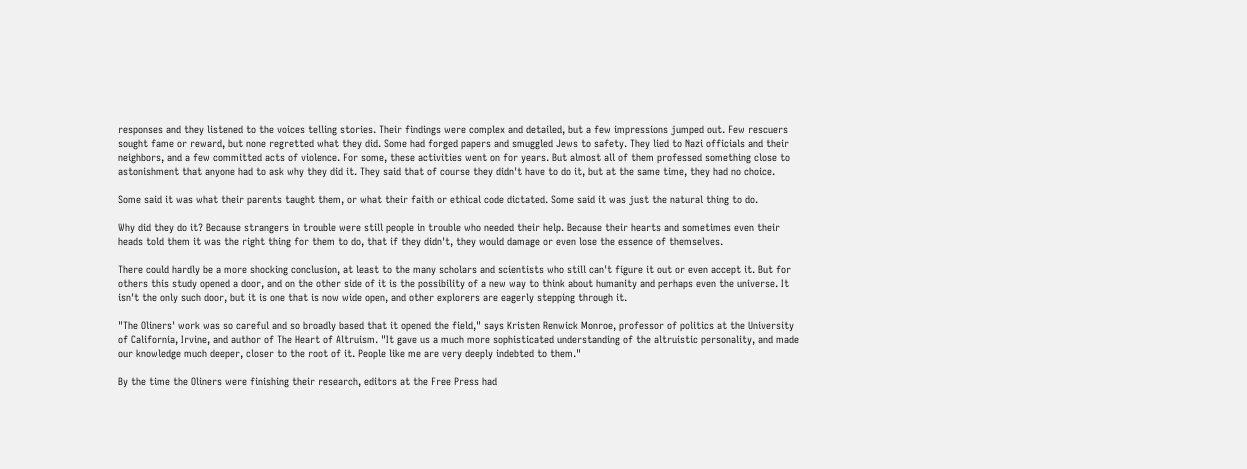responses and they listened to the voices telling stories. Their findings were complex and detailed, but a few impressions jumped out. Few rescuers sought fame or reward, but none regretted what they did. Some had forged papers and smuggled Jews to safety. They lied to Nazi officials and their neighbors, and a few committed acts of violence. For some, these activities went on for years. But almost all of them professed something close to astonishment that anyone had to ask why they did it. They said that of course they didn't have to do it, but at the same time, they had no choice.

Some said it was what their parents taught them, or what their faith or ethical code dictated. Some said it was just the natural thing to do.

Why did they do it? Because strangers in trouble were still people in trouble who needed their help. Because their hearts and sometimes even their heads told them it was the right thing for them to do, that if they didn't, they would damage or even lose the essence of themselves.

There could hardly be a more shocking conclusion, at least to the many scholars and scientists who still can't figure it out or even accept it. But for others this study opened a door, and on the other side of it is the possibility of a new way to think about humanity and perhaps even the universe. It isn't the only such door, but it is one that is now wide open, and other explorers are eagerly stepping through it.

"The Oliners' work was so careful and so broadly based that it opened the field," says Kristen Renwick Monroe, professor of politics at the University of California, Irvine, and author of The Heart of Altruism. "It gave us a much more sophisticated understanding of the altruistic personality, and made our knowledge much deeper, closer to the root of it. People like me are very deeply indebted to them."

By the time the Oliners were finishing their research, editors at the Free Press had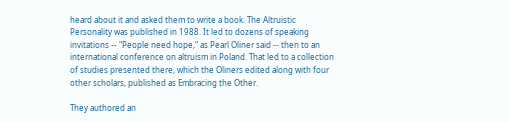heard about it and asked them to write a book. The Altruistic Personality was published in 1988. It led to dozens of speaking invitations -- "People need hope," as Pearl Oliner said -- then to an international conference on altruism in Poland. That led to a collection of studies presented there, which the Oliners edited along with four other scholars, published as Embracing the Other.

They authored an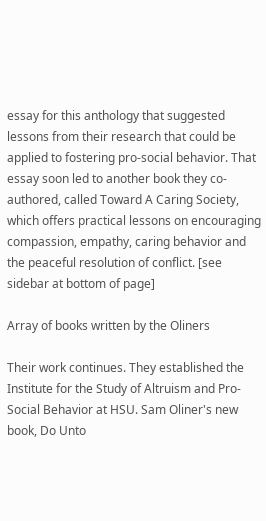essay for this anthology that suggested lessons from their research that could be applied to fostering pro-social behavior. That essay soon led to another book they co-authored, called Toward A Caring Society, which offers practical lessons on encouraging compassion, empathy, caring behavior and the peaceful resolution of conflict. [see sidebar at bottom of page]

Array of books written by the Oliners

Their work continues. They established the Institute for the Study of Altruism and Pro-Social Behavior at HSU. Sam Oliner's new book, Do Unto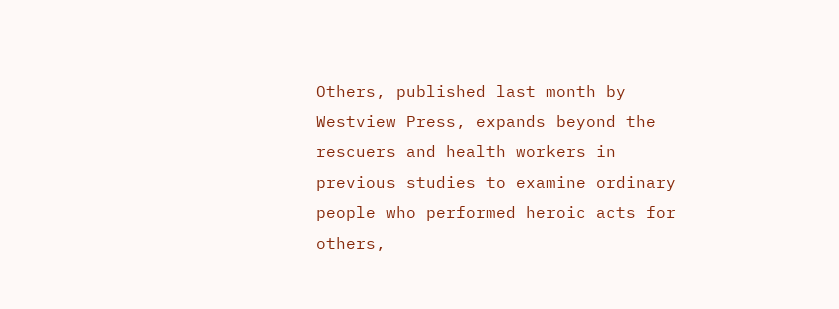Others, published last month by Westview Press, expands beyond the rescuers and health workers in previous studies to examine ordinary people who performed heroic acts for others,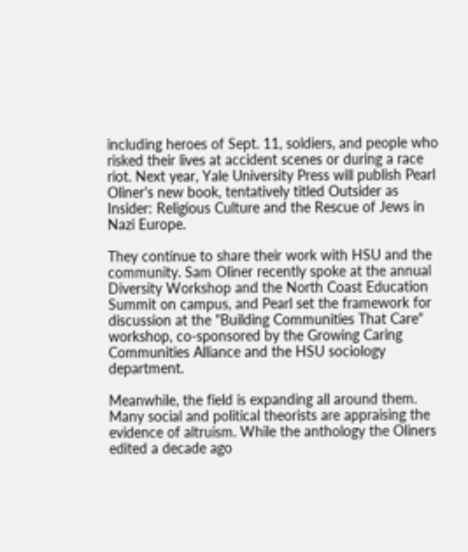including heroes of Sept. 11, soldiers, and people who risked their lives at accident scenes or during a race riot. Next year, Yale University Press will publish Pearl Oliner's new book, tentatively titled Outsider as Insider: Religious Culture and the Rescue of Jews in Nazi Europe.

They continue to share their work with HSU and the community. Sam Oliner recently spoke at the annual Diversity Workshop and the North Coast Education Summit on campus, and Pearl set the framework for discussion at the "Building Communities That Care" workshop, co-sponsored by the Growing Caring Communities Alliance and the HSU sociology department.

Meanwhile, the field is expanding all around them. Many social and political theorists are appraising the evidence of altruism. While the anthology the Oliners edited a decade ago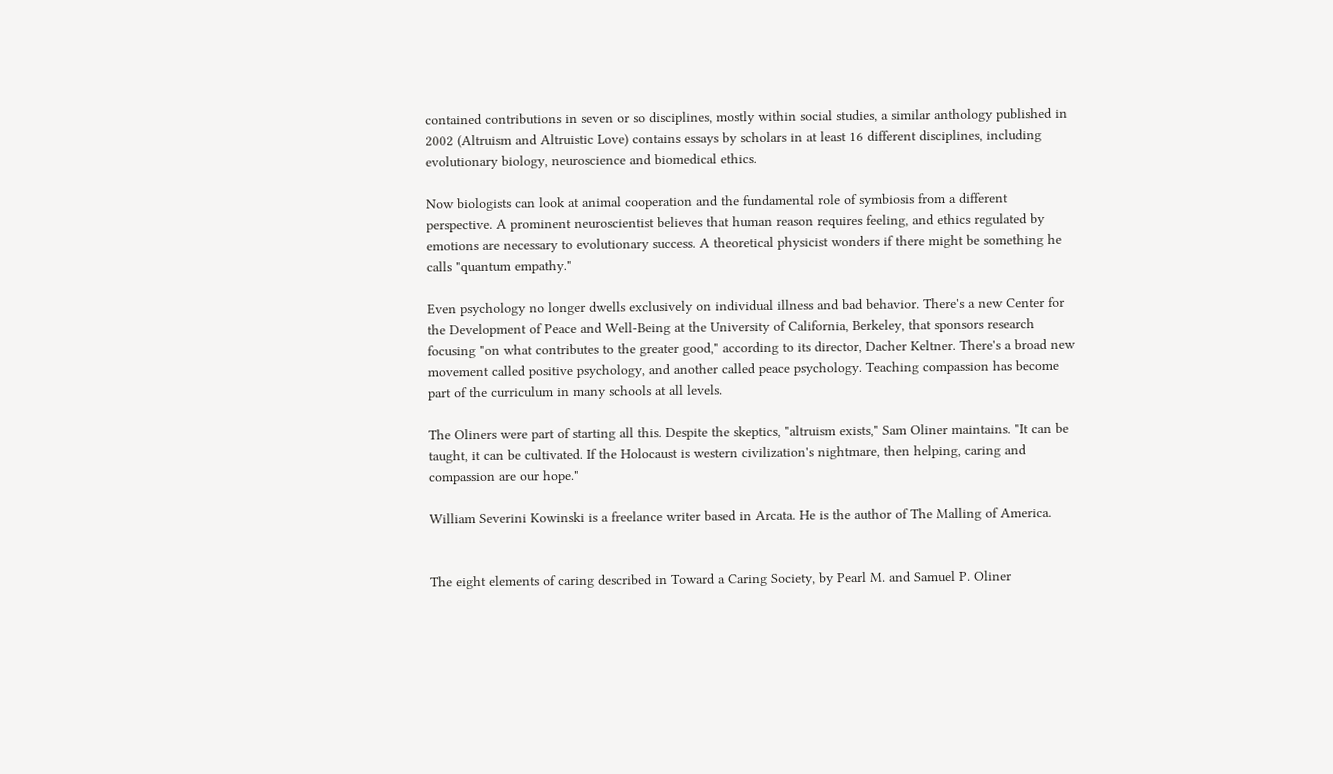contained contributions in seven or so disciplines, mostly within social studies, a similar anthology published in 2002 (Altruism and Altruistic Love) contains essays by scholars in at least 16 different disciplines, including evolutionary biology, neuroscience and biomedical ethics.

Now biologists can look at animal cooperation and the fundamental role of symbiosis from a different perspective. A prominent neuroscientist believes that human reason requires feeling, and ethics regulated by emotions are necessary to evolutionary success. A theoretical physicist wonders if there might be something he calls "quantum empathy."

Even psychology no longer dwells exclusively on individual illness and bad behavior. There's a new Center for the Development of Peace and Well-Being at the University of California, Berkeley, that sponsors research focusing "on what contributes to the greater good," according to its director, Dacher Keltner. There's a broad new movement called positive psychology, and another called peace psychology. Teaching compassion has become part of the curriculum in many schools at all levels.

The Oliners were part of starting all this. Despite the skeptics, "altruism exists," Sam Oliner maintains. "It can be taught, it can be cultivated. If the Holocaust is western civilization's nightmare, then helping, caring and compassion are our hope."

William Severini Kowinski is a freelance writer based in Arcata. He is the author of The Malling of America.


The eight elements of caring described in Toward a Caring Society, by Pearl M. and Samuel P. Oliner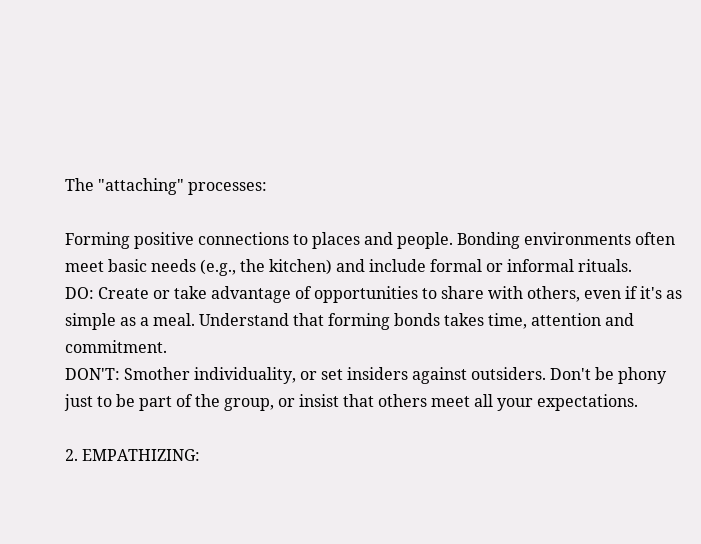The "attaching" processes:

Forming positive connections to places and people. Bonding environments often meet basic needs (e.g., the kitchen) and include formal or informal rituals.
DO: Create or take advantage of opportunities to share with others, even if it's as simple as a meal. Understand that forming bonds takes time, attention and commitment.
DON'T: Smother individuality, or set insiders against outsiders. Don't be phony just to be part of the group, or insist that others meet all your expectations.

2. EMPATHIZING: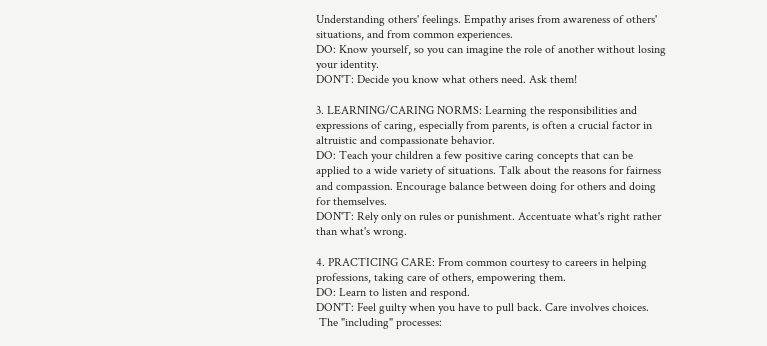Understanding others' feelings. Empathy arises from awareness of others' situations, and from common experiences.
DO: Know yourself, so you can imagine the role of another without losing your identity.
DON'T: Decide you know what others need. Ask them!

3. LEARNING/CARING NORMS: Learning the responsibilities and expressions of caring, especially from parents, is often a crucial factor in altruistic and compassionate behavior.
DO: Teach your children a few positive caring concepts that can be applied to a wide variety of situations. Talk about the reasons for fairness and compassion. Encourage balance between doing for others and doing for themselves.
DON'T: Rely only on rules or punishment. Accentuate what's right rather than what's wrong.

4. PRACTICING CARE: From common courtesy to careers in helping professions, taking care of others, empowering them.
DO: Learn to listen and respond.
DON'T: Feel guilty when you have to pull back. Care involves choices.
 The "including" processes: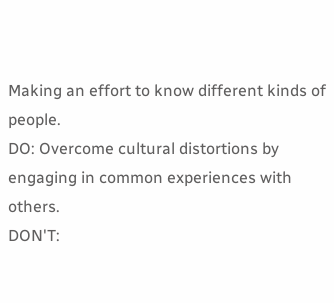Making an effort to know different kinds of people.
DO: Overcome cultural distortions by engaging in common experiences with others.
DON'T: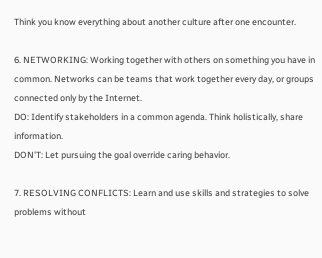Think you know everything about another culture after one encounter.

6. NETWORKING: Working together with others on something you have in common. Networks can be teams that work together every day, or groups connected only by the Internet.
DO: Identify stakeholders in a common agenda. Think holistically, share information.
DON'T: Let pursuing the goal override caring behavior.

7. RESOLVING CONFLICTS: Learn and use skills and strategies to solve problems without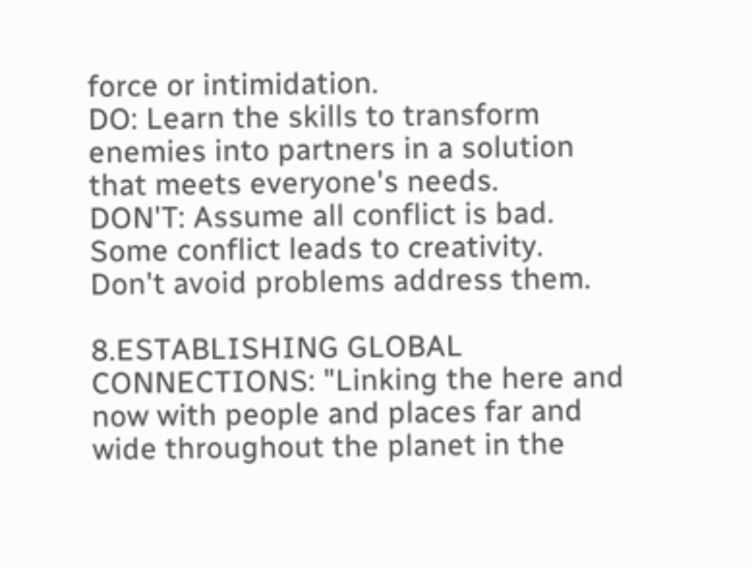force or intimidation.
DO: Learn the skills to transform enemies into partners in a solution that meets everyone's needs.
DON'T: Assume all conflict is bad. Some conflict leads to creativity. Don't avoid problems address them.

8.ESTABLISHING GLOBAL CONNECTIONS: "Linking the here and now with people and places far and wide throughout the planet in the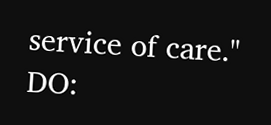service of care."
DO: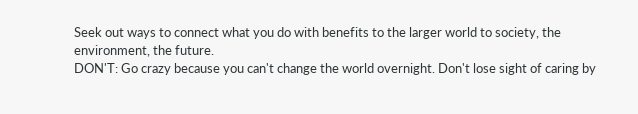Seek out ways to connect what you do with benefits to the larger world to society, the environment, the future.
DON'T: Go crazy because you can't change the world overnight. Don't lose sight of caring by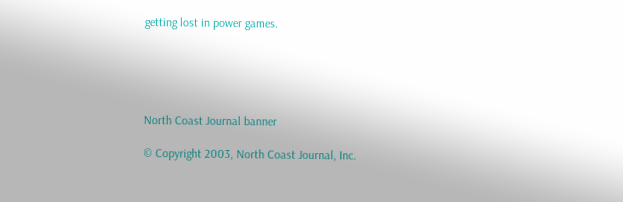getting lost in power games.





North Coast Journal banner

© Copyright 2003, North Coast Journal, Inc.